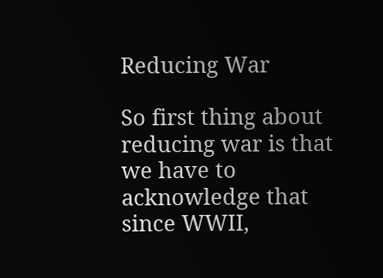Reducing War

So first thing about reducing war is that we have to acknowledge that since WWII,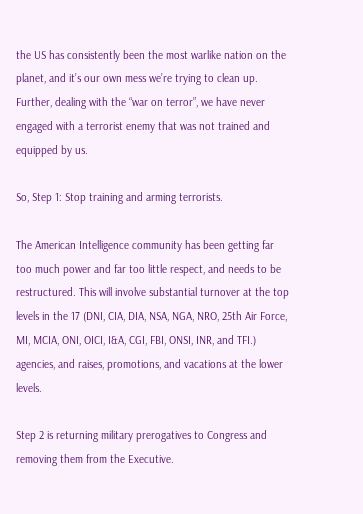the US has consistently been the most warlike nation on the planet, and it’s our own mess we’re trying to clean up. Further, dealing with the “war on terror”, we have never engaged with a terrorist enemy that was not trained and equipped by us.

So, Step 1: Stop training and arming terrorists.

The American Intelligence community has been getting far too much power and far too little respect, and needs to be restructured. This will involve substantial turnover at the top levels in the 17 (DNI, CIA, DIA, NSA, NGA, NRO, 25th Air Force, MI, MCIA, ONI, OICI, I&A, CGI, FBI, ONSI, INR, and TFI.) agencies, and raises, promotions, and vacations at the lower levels.

Step 2 is returning military prerogatives to Congress and removing them from the Executive.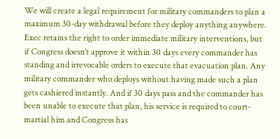We will create a legal requirement for military commanders to plan a maximum 30-day withdrawal before they deploy anything anywhere. Exec retains the right to order immediate military interventions, but if Congress doesn’t approve it within 30 days every commander has standing and irrevocable orders to execute that evacuation plan. Any military commander who deploys without having made such a plan gets cashiered instantly. And if 30 days pass and the commander has been unable to execute that plan, his service is required to court-martial him and Congress has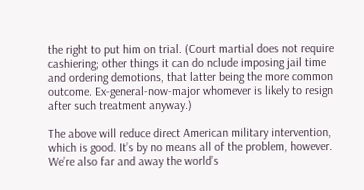the right to put him on trial. (Court martial does not require cashiering; other things it can do nclude imposing jail time and ordering demotions, that latter being the more common outcome. Ex-general-now-major whomever is likely to resign after such treatment anyway.)

The above will reduce direct American military intervention, which is good. It’s by no means all of the problem, however. We’re also far and away the world’s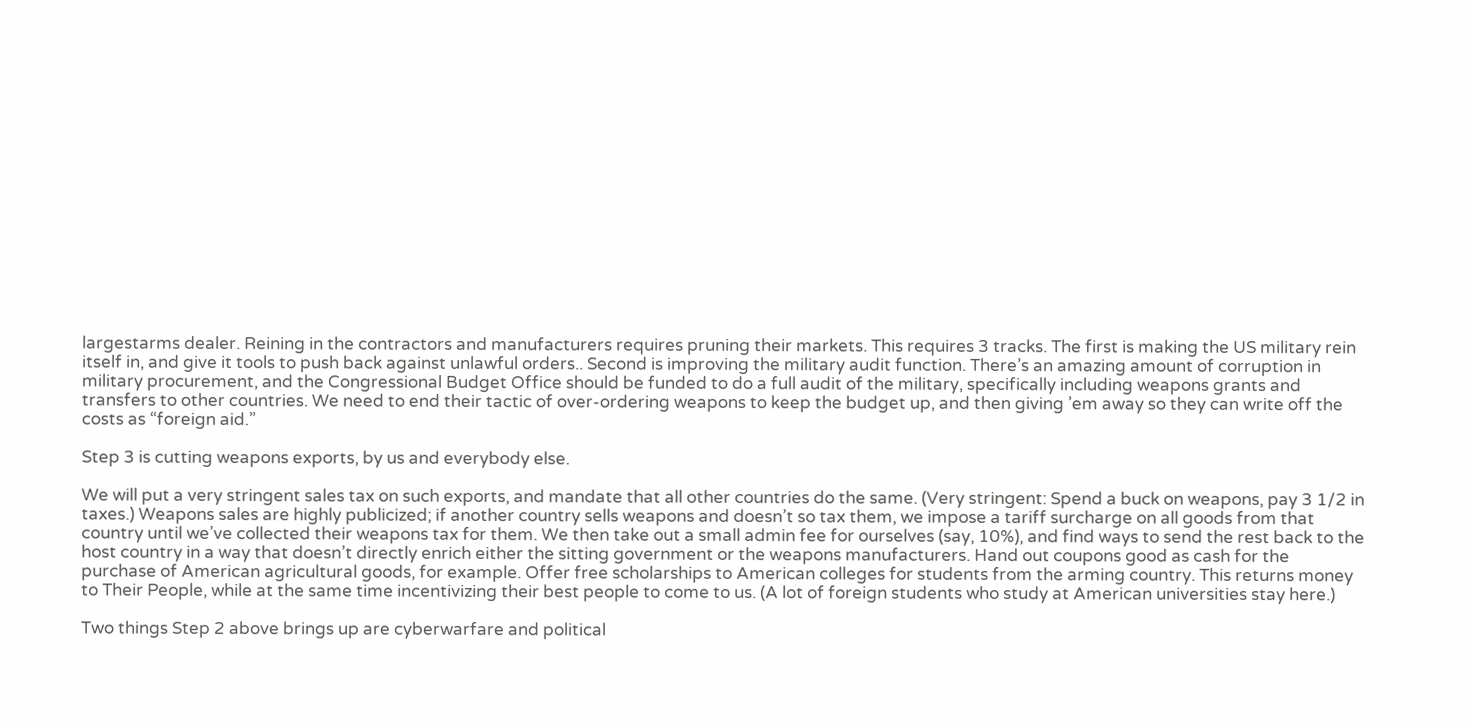largestarms dealer. Reining in the contractors and manufacturers requires pruning their markets. This requires 3 tracks. The first is making the US military rein itself in, and give it tools to push back against unlawful orders.. Second is improving the military audit function. There’s an amazing amount of corruption in military procurement, and the Congressional Budget Office should be funded to do a full audit of the military, specifically including weapons grants and transfers to other countries. We need to end their tactic of over-ordering weapons to keep the budget up, and then giving ’em away so they can write off the costs as “foreign aid.”

Step 3 is cutting weapons exports, by us and everybody else.

We will put a very stringent sales tax on such exports, and mandate that all other countries do the same. (Very stringent: Spend a buck on weapons, pay 3 1/2 in taxes.) Weapons sales are highly publicized; if another country sells weapons and doesn’t so tax them, we impose a tariff surcharge on all goods from that country until we’ve collected their weapons tax for them. We then take out a small admin fee for ourselves (say, 10%), and find ways to send the rest back to the host country in a way that doesn’t directly enrich either the sitting government or the weapons manufacturers. Hand out coupons good as cash for the purchase of American agricultural goods, for example. Offer free scholarships to American colleges for students from the arming country. This returns money to Their People, while at the same time incentivizing their best people to come to us. (A lot of foreign students who study at American universities stay here.)

Two things Step 2 above brings up are cyberwarfare and political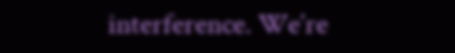interference. We’re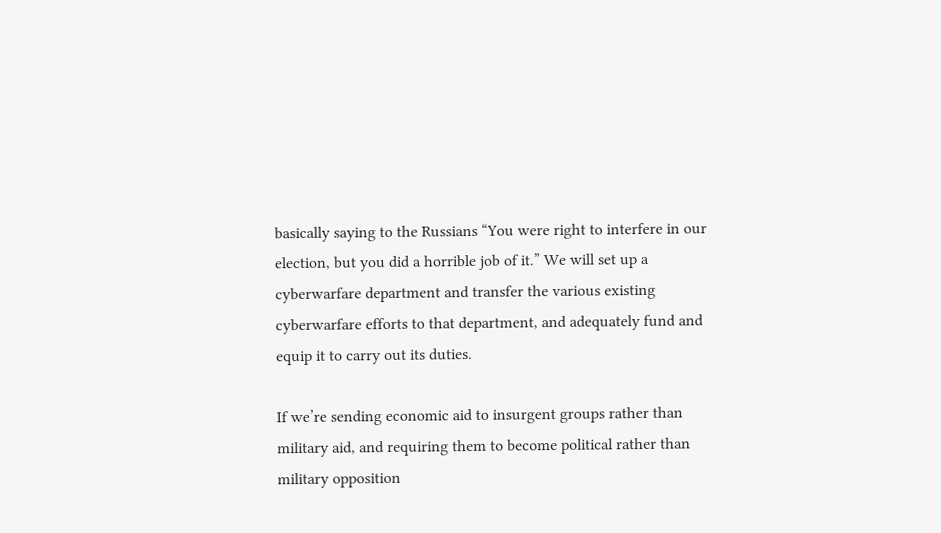basically saying to the Russians “You were right to interfere in our election, but you did a horrible job of it.” We will set up a cyberwarfare department and transfer the various existing cyberwarfare efforts to that department, and adequately fund and equip it to carry out its duties.

If we’re sending economic aid to insurgent groups rather than military aid, and requiring them to become political rather than military opposition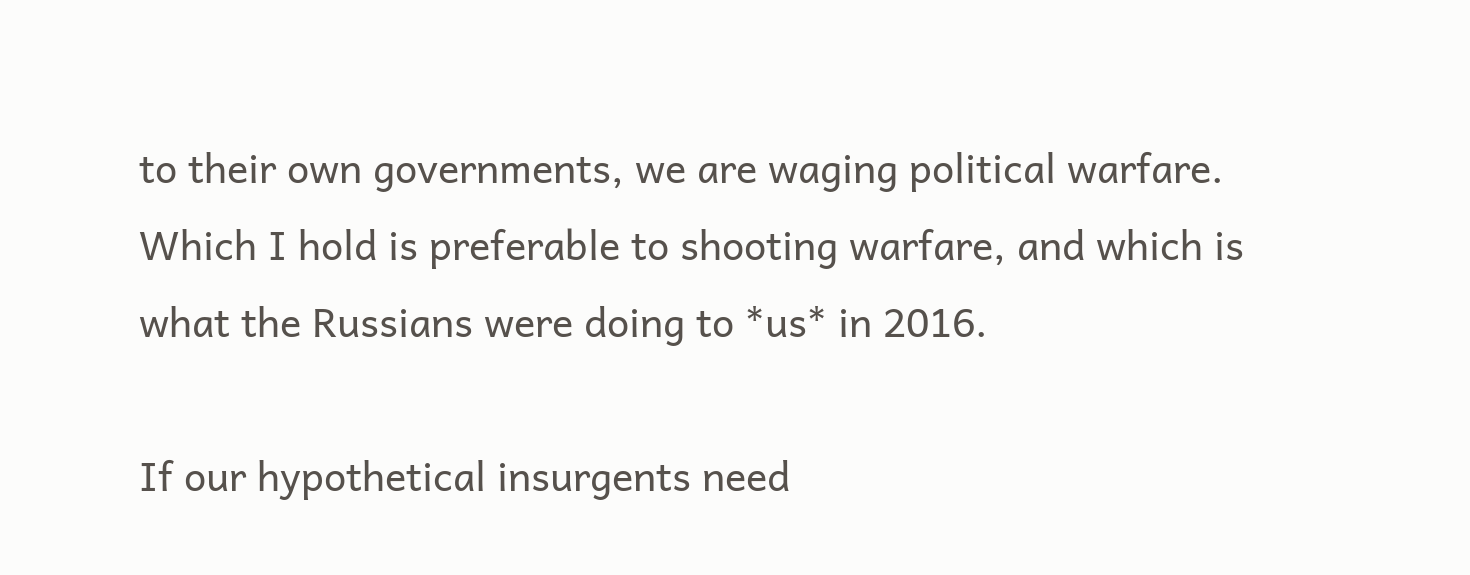to their own governments, we are waging political warfare. Which I hold is preferable to shooting warfare, and which is what the Russians were doing to *us* in 2016.

If our hypothetical insurgents need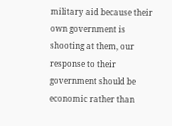military aid because their own government is shooting at them, our response to their government should be economic rather than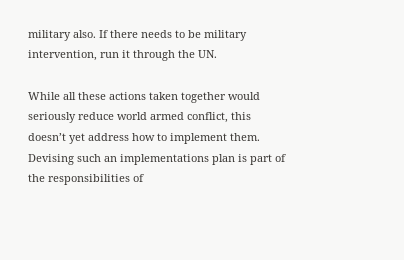military also. If there needs to be military intervention, run it through the UN.

While all these actions taken together would seriously reduce world armed conflict, this doesn’t yet address how to implement them. Devising such an implementations plan is part of the responsibilities of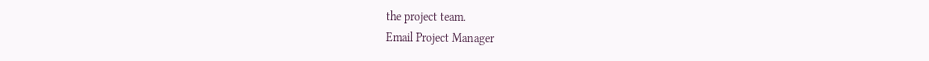the project team.
Email Project Manager